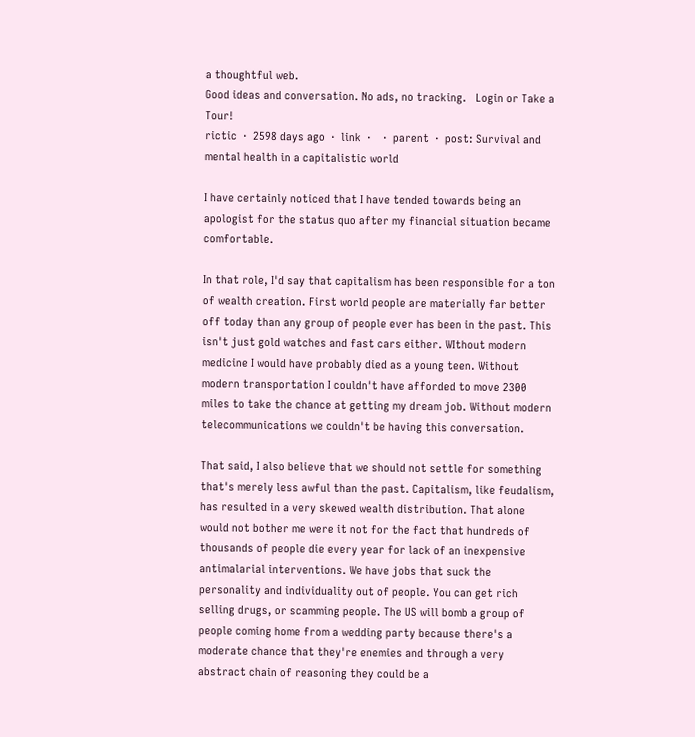a thoughtful web.
Good ideas and conversation. No ads, no tracking.   Login or Take a Tour!
rictic  ·  2598 days ago  ·  link  ·    ·  parent  ·  post: Survival and mental health in a capitalistic world

I have certainly noticed that I have tended towards being an apologist for the status quo after my financial situation became comfortable.

In that role, I'd say that capitalism has been responsible for a ton of wealth creation. First world people are materially far better off today than any group of people ever has been in the past. This isn't just gold watches and fast cars either. WIthout modern medicine I would have probably died as a young teen. Without modern transportation I couldn't have afforded to move 2300 miles to take the chance at getting my dream job. Without modern telecommunications we couldn't be having this conversation.

That said, I also believe that we should not settle for something that's merely less awful than the past. Capitalism, like feudalism, has resulted in a very skewed wealth distribution. That alone would not bother me were it not for the fact that hundreds of thousands of people die every year for lack of an inexpensive antimalarial interventions. We have jobs that suck the personality and individuality out of people. You can get rich selling drugs, or scamming people. The US will bomb a group of people coming home from a wedding party because there's a moderate chance that they're enemies and through a very abstract chain of reasoning they could be a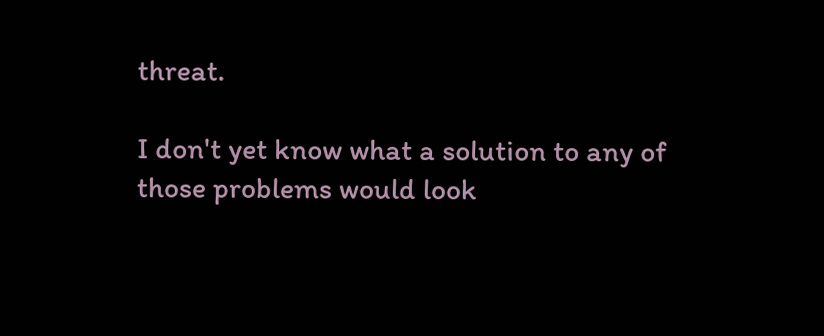threat.

I don't yet know what a solution to any of those problems would look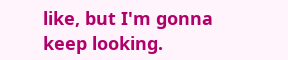like, but I'm gonna keep looking.